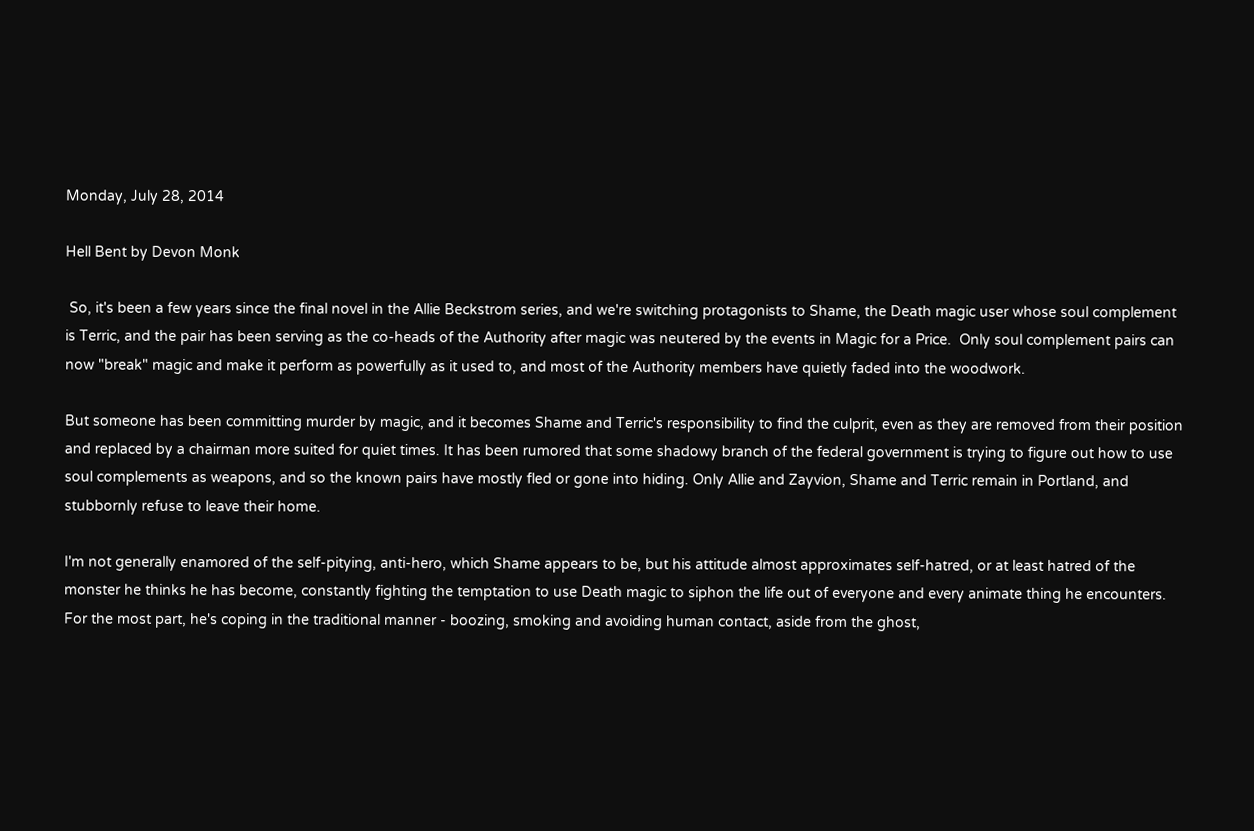Monday, July 28, 2014

Hell Bent by Devon Monk

 So, it's been a few years since the final novel in the Allie Beckstrom series, and we're switching protagonists to Shame, the Death magic user whose soul complement is Terric, and the pair has been serving as the co-heads of the Authority after magic was neutered by the events in Magic for a Price.  Only soul complement pairs can now "break" magic and make it perform as powerfully as it used to, and most of the Authority members have quietly faded into the woodwork.

But someone has been committing murder by magic, and it becomes Shame and Terric's responsibility to find the culprit, even as they are removed from their position and replaced by a chairman more suited for quiet times. It has been rumored that some shadowy branch of the federal government is trying to figure out how to use soul complements as weapons, and so the known pairs have mostly fled or gone into hiding. Only Allie and Zayvion, Shame and Terric remain in Portland, and stubbornly refuse to leave their home.

I'm not generally enamored of the self-pitying, anti-hero, which Shame appears to be, but his attitude almost approximates self-hatred, or at least hatred of the monster he thinks he has become, constantly fighting the temptation to use Death magic to siphon the life out of everyone and every animate thing he encounters. For the most part, he's coping in the traditional manner - boozing, smoking and avoiding human contact, aside from the ghost,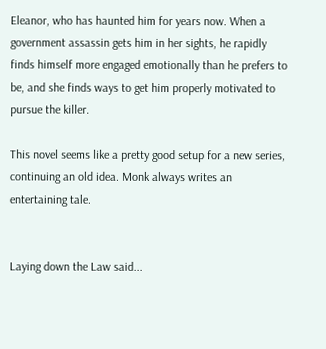Eleanor, who has haunted him for years now. When a government assassin gets him in her sights, he rapidly finds himself more engaged emotionally than he prefers to be, and she finds ways to get him properly motivated to pursue the killer.

This novel seems like a pretty good setup for a new series, continuing an old idea. Monk always writes an entertaining tale.


Laying down the Law said...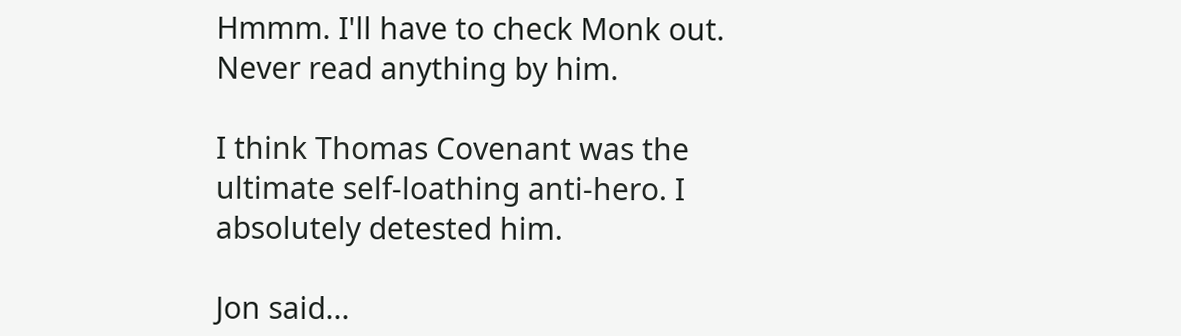Hmmm. I'll have to check Monk out. Never read anything by him.

I think Thomas Covenant was the ultimate self-loathing anti-hero. I absolutely detested him.

Jon said...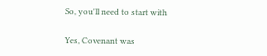So, you'll need to start with

Yes, Covenant was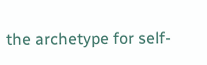the archetype for self-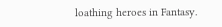loathing heroes in Fantasy.